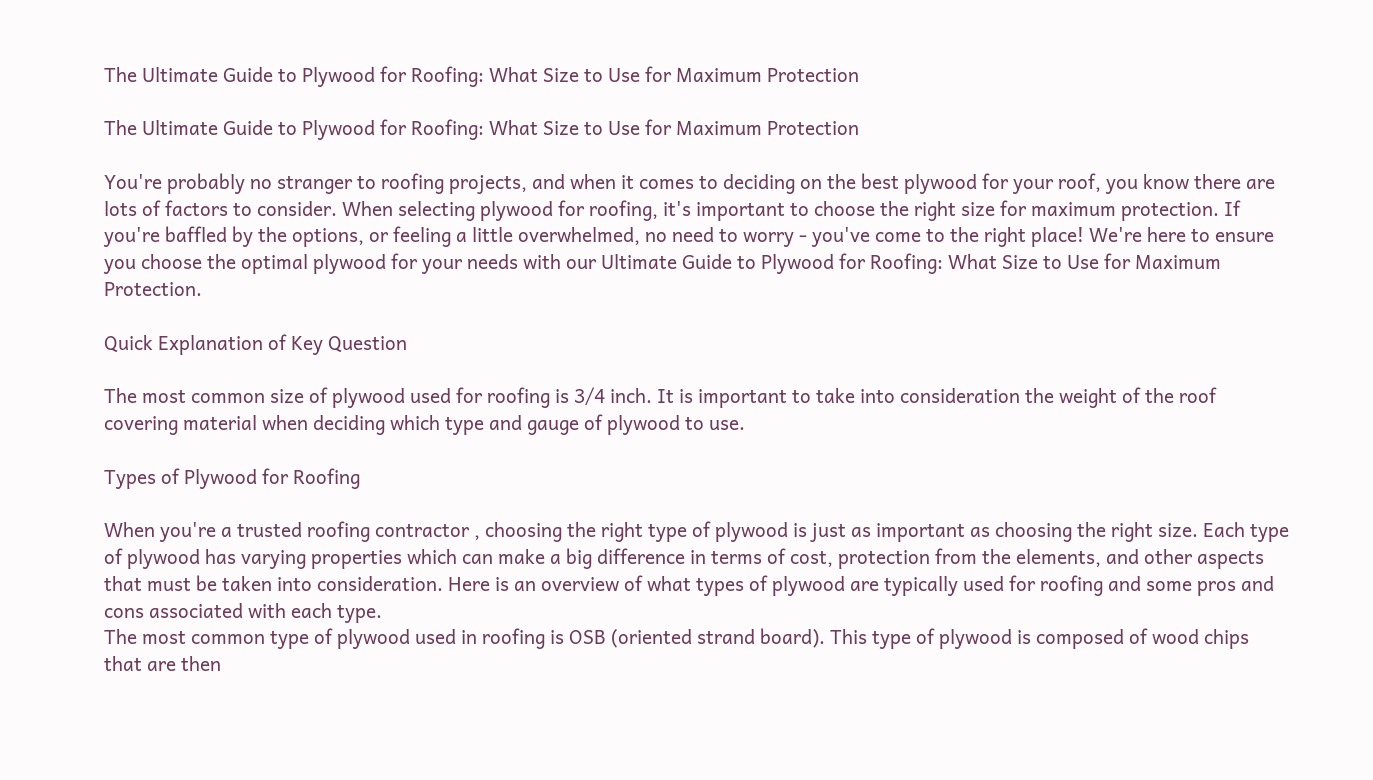The Ultimate Guide to Plywood for Roofing: What Size to Use for Maximum Protection

The Ultimate Guide to Plywood for Roofing: What Size to Use for Maximum Protection

You're probably no stranger to roofing projects, and when it comes to deciding on the best plywood for your roof, you know there are lots of factors to consider. When selecting plywood for roofing, it's important to choose the right size for maximum protection. If you're baffled by the options, or feeling a little overwhelmed, no need to worry - you've come to the right place! We're here to ensure you choose the optimal plywood for your needs with our Ultimate Guide to Plywood for Roofing: What Size to Use for Maximum Protection.

Quick Explanation of Key Question

The most common size of plywood used for roofing is 3/4 inch. It is important to take into consideration the weight of the roof covering material when deciding which type and gauge of plywood to use.

Types of Plywood for Roofing

When you're a trusted roofing contractor , choosing the right type of plywood is just as important as choosing the right size. Each type of plywood has varying properties which can make a big difference in terms of cost, protection from the elements, and other aspects that must be taken into consideration. Here is an overview of what types of plywood are typically used for roofing and some pros and cons associated with each type.
The most common type of plywood used in roofing is OSB (oriented strand board). This type of plywood is composed of wood chips that are then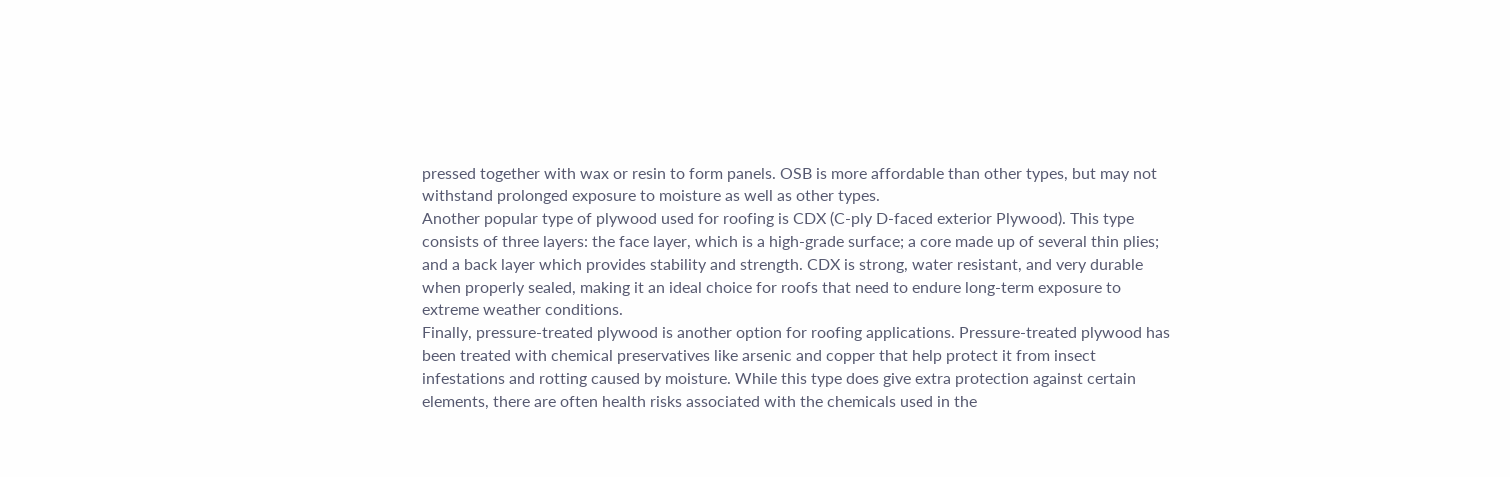pressed together with wax or resin to form panels. OSB is more affordable than other types, but may not withstand prolonged exposure to moisture as well as other types.
Another popular type of plywood used for roofing is CDX (C-ply D-faced exterior Plywood). This type consists of three layers: the face layer, which is a high-grade surface; a core made up of several thin plies; and a back layer which provides stability and strength. CDX is strong, water resistant, and very durable when properly sealed, making it an ideal choice for roofs that need to endure long-term exposure to extreme weather conditions.
Finally, pressure-treated plywood is another option for roofing applications. Pressure-treated plywood has been treated with chemical preservatives like arsenic and copper that help protect it from insect infestations and rotting caused by moisture. While this type does give extra protection against certain elements, there are often health risks associated with the chemicals used in the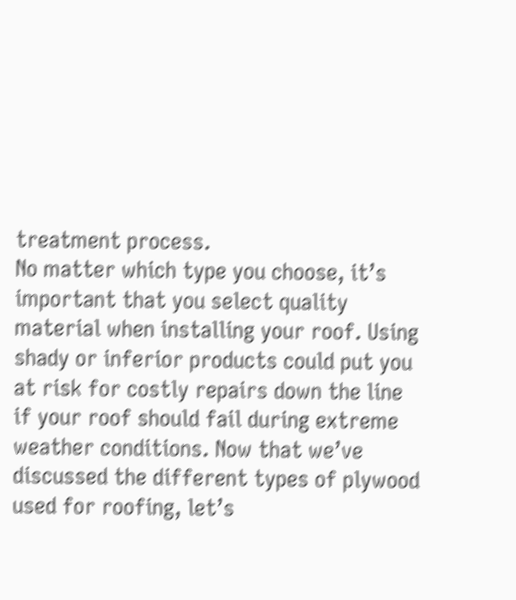treatment process.
No matter which type you choose, it’s important that you select quality material when installing your roof. Using shady or inferior products could put you at risk for costly repairs down the line if your roof should fail during extreme weather conditions. Now that we’ve discussed the different types of plywood used for roofing, let’s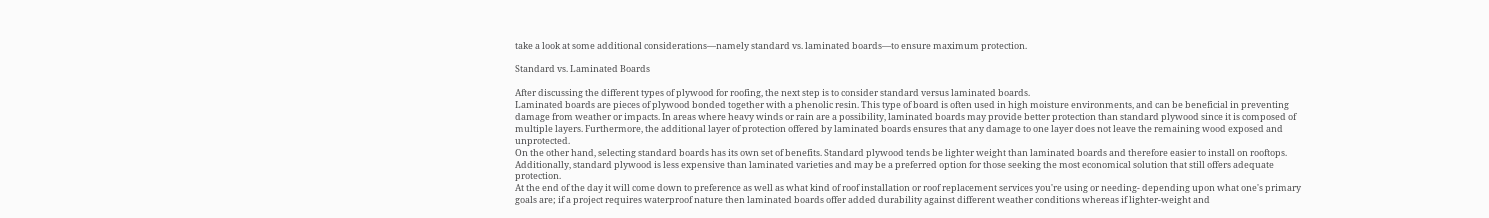take a look at some additional considerations—namely standard vs. laminated boards—to ensure maximum protection.

Standard vs. Laminated Boards

After discussing the different types of plywood for roofing, the next step is to consider standard versus laminated boards.
Laminated boards are pieces of plywood bonded together with a phenolic resin. This type of board is often used in high moisture environments, and can be beneficial in preventing damage from weather or impacts. In areas where heavy winds or rain are a possibility, laminated boards may provide better protection than standard plywood since it is composed of multiple layers. Furthermore, the additional layer of protection offered by laminated boards ensures that any damage to one layer does not leave the remaining wood exposed and unprotected.
On the other hand, selecting standard boards has its own set of benefits. Standard plywood tends be lighter weight than laminated boards and therefore easier to install on rooftops. Additionally, standard plywood is less expensive than laminated varieties and may be a preferred option for those seeking the most economical solution that still offers adequate protection.
At the end of the day it will come down to preference as well as what kind of roof installation or roof replacement services you're using or needing- depending upon what one's primary goals are; if a project requires waterproof nature then laminated boards offer added durability against different weather conditions whereas if lighter-weight and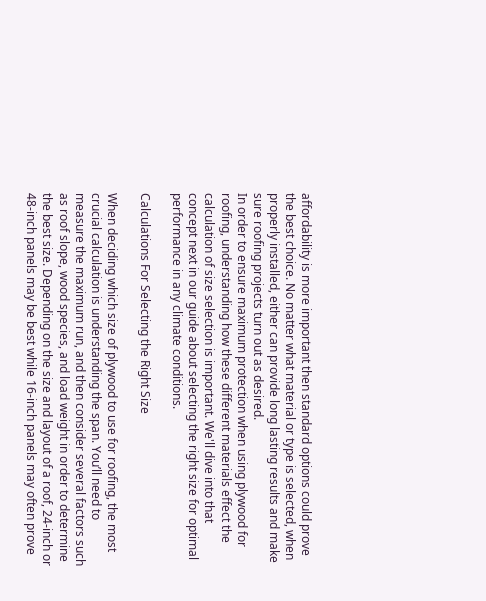affordability is more important then standard options could prove the best choice. No matter what material or type is selected, when properly installed, either can provide long lasting results and make sure roofing projects turn out as desired.
In order to ensure maximum protection when using plywood for roofing, understanding how these different materials effect the calculation of size selection is important. We'll dive into that concept next in our guide about selecting the right size for optimal performance in any climate conditions.

Calculations For Selecting the Right Size

When deciding which size of plywood to use for roofing, the most crucial calculation is understanding the span. You’ll need to measure the maximum run, and then consider several factors such as roof slope, wood species, and load weight in order to determine the best size. Depending on the size and layout of a roof, 24-inch or 48-inch panels may be best while 16-inch panels may often prove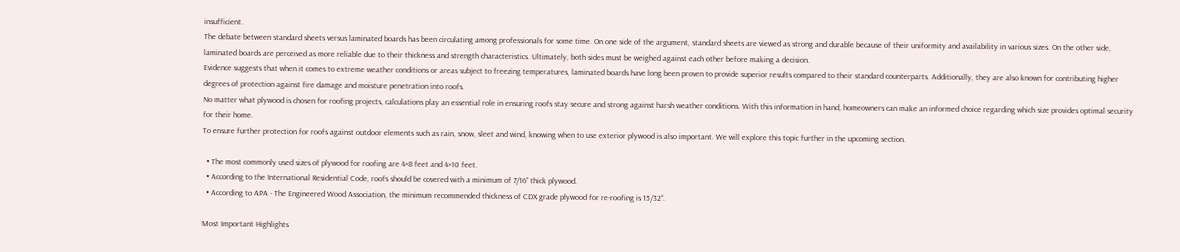insufficient.
The debate between standard sheets versus laminated boards has been circulating among professionals for some time. On one side of the argument, standard sheets are viewed as strong and durable because of their uniformity and availability in various sizes. On the other side, laminated boards are perceived as more reliable due to their thickness and strength characteristics. Ultimately, both sides must be weighed against each other before making a decision.
Evidence suggests that when it comes to extreme weather conditions or areas subject to freezing temperatures, laminated boards have long been proven to provide superior results compared to their standard counterparts. Additionally, they are also known for contributing higher degrees of protection against fire damage and moisture penetration into roofs.
No matter what plywood is chosen for roofing projects, calculations play an essential role in ensuring roofs stay secure and strong against harsh weather conditions. With this information in hand, homeowners can make an informed choice regarding which size provides optimal security for their home.
To ensure further protection for roofs against outdoor elements such as rain, snow, sleet and wind, knowing when to use exterior plywood is also important. We will explore this topic further in the upcoming section.

  • The most commonly used sizes of plywood for roofing are 4×8 feet and 4×10 feet.
  • According to the International Residential Code, roofs should be covered with a minimum of 7/16” thick plywood.
  • According to APA - The Engineered Wood Association, the minimum recommended thickness of CDX grade plywood for re-roofing is 15/32".

Most Important Highlights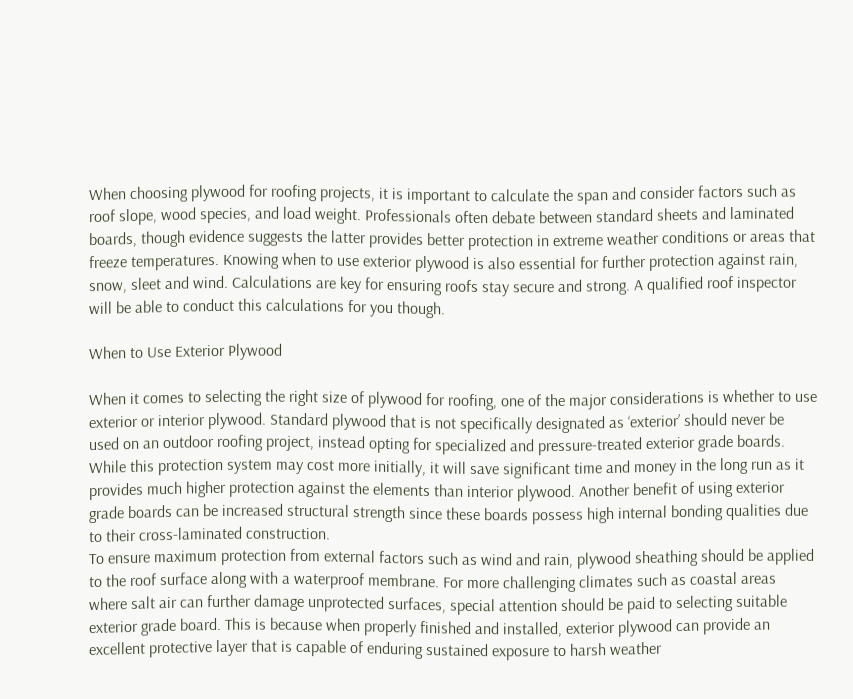When choosing plywood for roofing projects, it is important to calculate the span and consider factors such as roof slope, wood species, and load weight. Professionals often debate between standard sheets and laminated boards, though evidence suggests the latter provides better protection in extreme weather conditions or areas that freeze temperatures. Knowing when to use exterior plywood is also essential for further protection against rain, snow, sleet and wind. Calculations are key for ensuring roofs stay secure and strong. A qualified roof inspector will be able to conduct this calculations for you though.

When to Use Exterior Plywood

When it comes to selecting the right size of plywood for roofing, one of the major considerations is whether to use exterior or interior plywood. Standard plywood that is not specifically designated as ‘exterior’ should never be used on an outdoor roofing project, instead opting for specialized and pressure-treated exterior grade boards. While this protection system may cost more initially, it will save significant time and money in the long run as it provides much higher protection against the elements than interior plywood. Another benefit of using exterior grade boards can be increased structural strength since these boards possess high internal bonding qualities due to their cross-laminated construction.
To ensure maximum protection from external factors such as wind and rain, plywood sheathing should be applied to the roof surface along with a waterproof membrane. For more challenging climates such as coastal areas where salt air can further damage unprotected surfaces, special attention should be paid to selecting suitable exterior grade board. This is because when properly finished and installed, exterior plywood can provide an excellent protective layer that is capable of enduring sustained exposure to harsh weather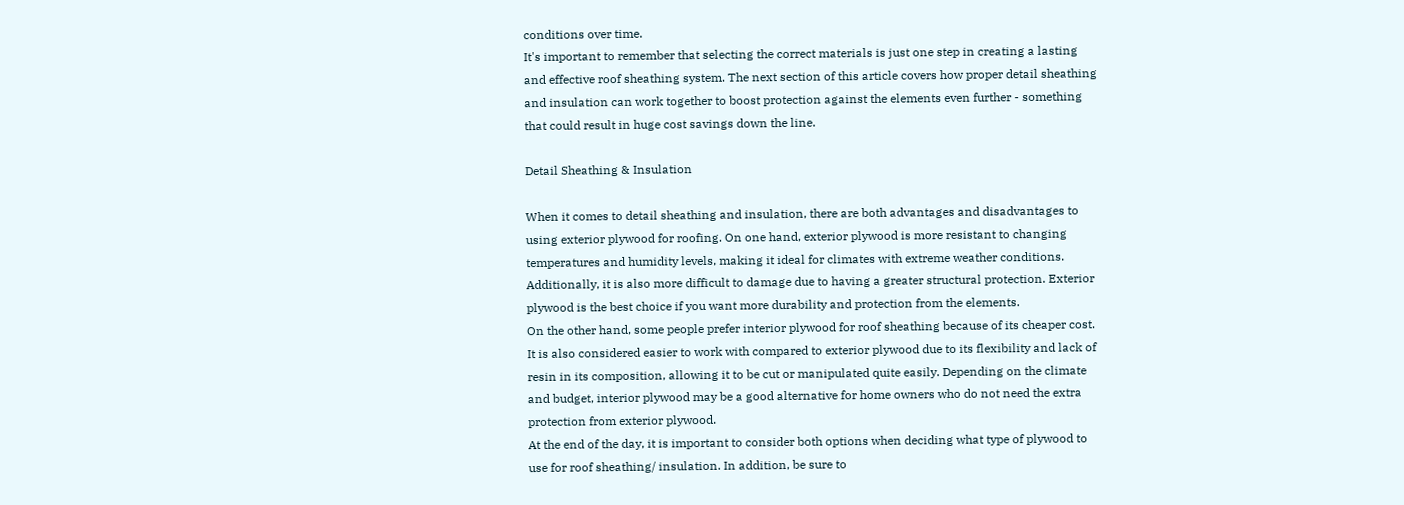conditions over time.
It's important to remember that selecting the correct materials is just one step in creating a lasting and effective roof sheathing system. The next section of this article covers how proper detail sheathing and insulation can work together to boost protection against the elements even further - something that could result in huge cost savings down the line.

Detail Sheathing & Insulation

When it comes to detail sheathing and insulation, there are both advantages and disadvantages to using exterior plywood for roofing. On one hand, exterior plywood is more resistant to changing temperatures and humidity levels, making it ideal for climates with extreme weather conditions. Additionally, it is also more difficult to damage due to having a greater structural protection. Exterior plywood is the best choice if you want more durability and protection from the elements.
On the other hand, some people prefer interior plywood for roof sheathing because of its cheaper cost. It is also considered easier to work with compared to exterior plywood due to its flexibility and lack of resin in its composition, allowing it to be cut or manipulated quite easily. Depending on the climate and budget, interior plywood may be a good alternative for home owners who do not need the extra protection from exterior plywood.
At the end of the day, it is important to consider both options when deciding what type of plywood to use for roof sheathing/ insulation. In addition, be sure to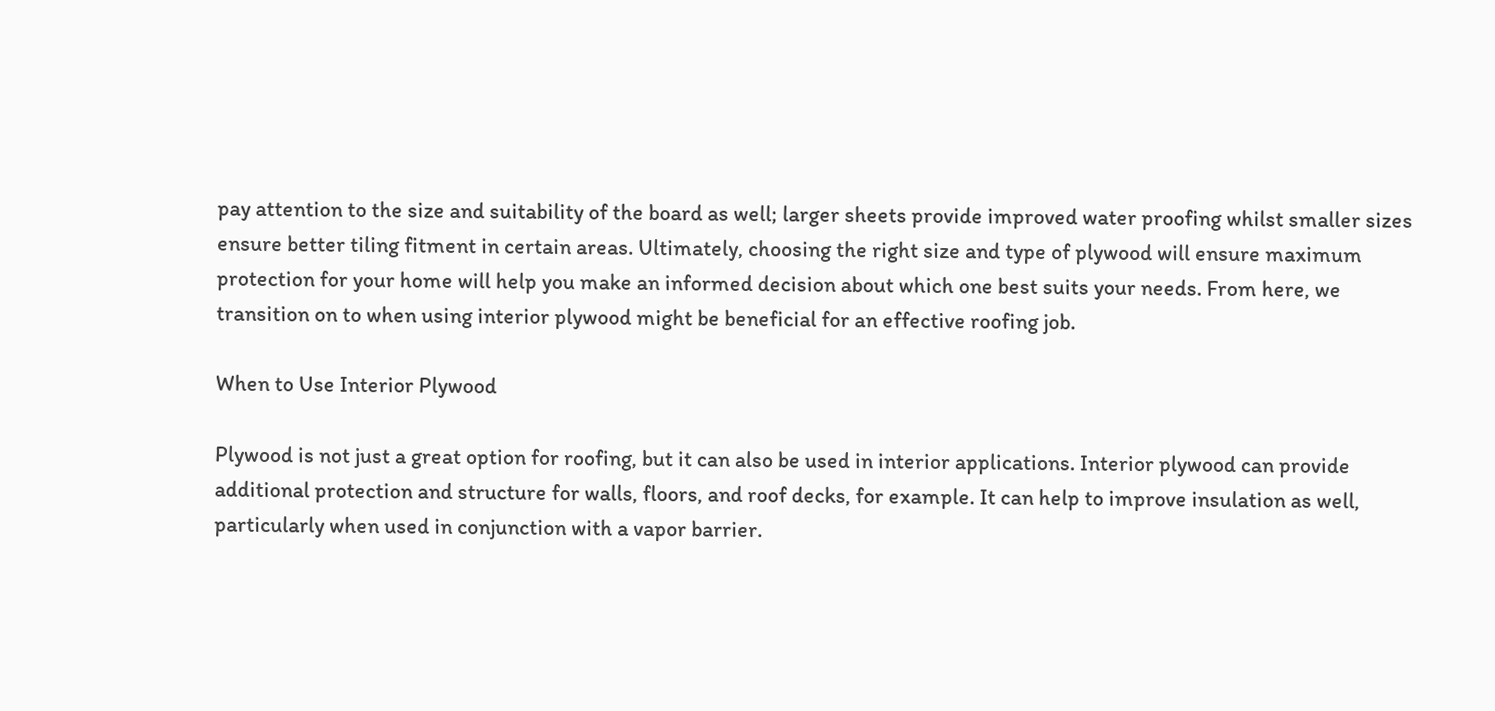pay attention to the size and suitability of the board as well; larger sheets provide improved water proofing whilst smaller sizes ensure better tiling fitment in certain areas. Ultimately, choosing the right size and type of plywood will ensure maximum protection for your home will help you make an informed decision about which one best suits your needs. From here, we transition on to when using interior plywood might be beneficial for an effective roofing job.

When to Use Interior Plywood

Plywood is not just a great option for roofing, but it can also be used in interior applications. Interior plywood can provide additional protection and structure for walls, floors, and roof decks, for example. It can help to improve insulation as well, particularly when used in conjunction with a vapor barrier.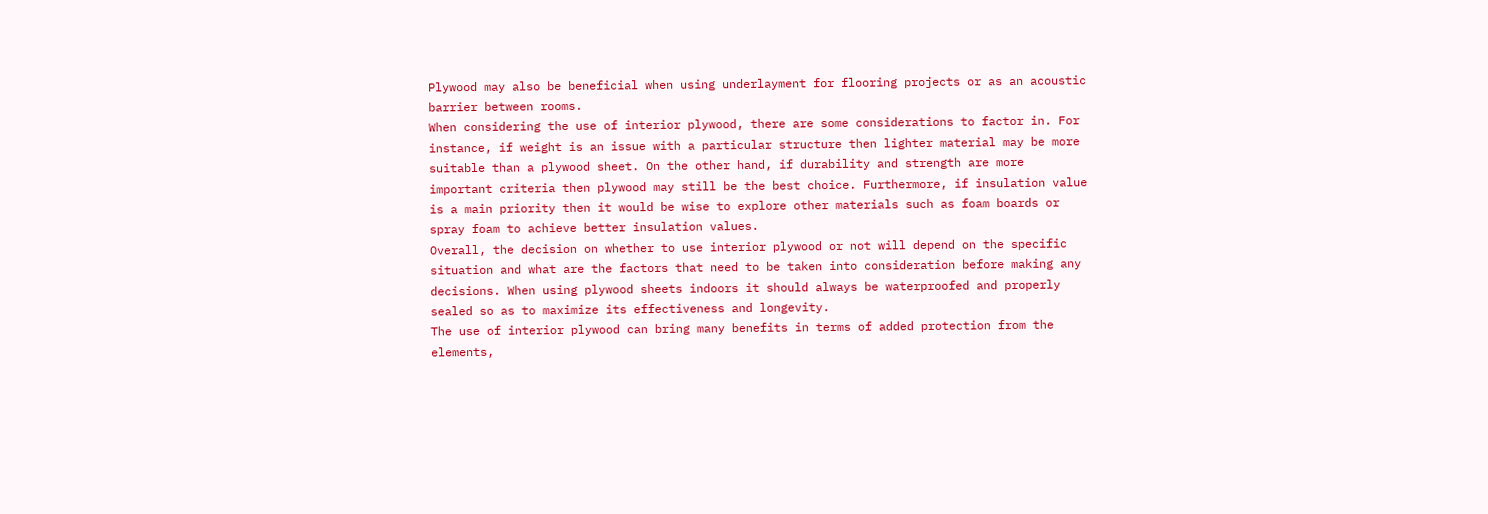Plywood may also be beneficial when using underlayment for flooring projects or as an acoustic barrier between rooms.
When considering the use of interior plywood, there are some considerations to factor in. For instance, if weight is an issue with a particular structure then lighter material may be more suitable than a plywood sheet. On the other hand, if durability and strength are more important criteria then plywood may still be the best choice. Furthermore, if insulation value is a main priority then it would be wise to explore other materials such as foam boards or spray foam to achieve better insulation values.
Overall, the decision on whether to use interior plywood or not will depend on the specific situation and what are the factors that need to be taken into consideration before making any decisions. When using plywood sheets indoors it should always be waterproofed and properly sealed so as to maximize its effectiveness and longevity.
The use of interior plywood can bring many benefits in terms of added protection from the elements,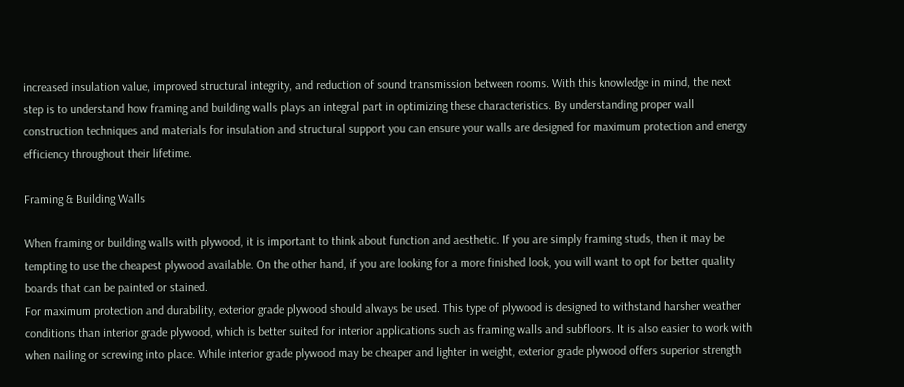increased insulation value, improved structural integrity, and reduction of sound transmission between rooms. With this knowledge in mind, the next step is to understand how framing and building walls plays an integral part in optimizing these characteristics. By understanding proper wall construction techniques and materials for insulation and structural support you can ensure your walls are designed for maximum protection and energy efficiency throughout their lifetime.

Framing & Building Walls

When framing or building walls with plywood, it is important to think about function and aesthetic. If you are simply framing studs, then it may be tempting to use the cheapest plywood available. On the other hand, if you are looking for a more finished look, you will want to opt for better quality boards that can be painted or stained.
For maximum protection and durability, exterior grade plywood should always be used. This type of plywood is designed to withstand harsher weather conditions than interior grade plywood, which is better suited for interior applications such as framing walls and subfloors. It is also easier to work with when nailing or screwing into place. While interior grade plywood may be cheaper and lighter in weight, exterior grade plywood offers superior strength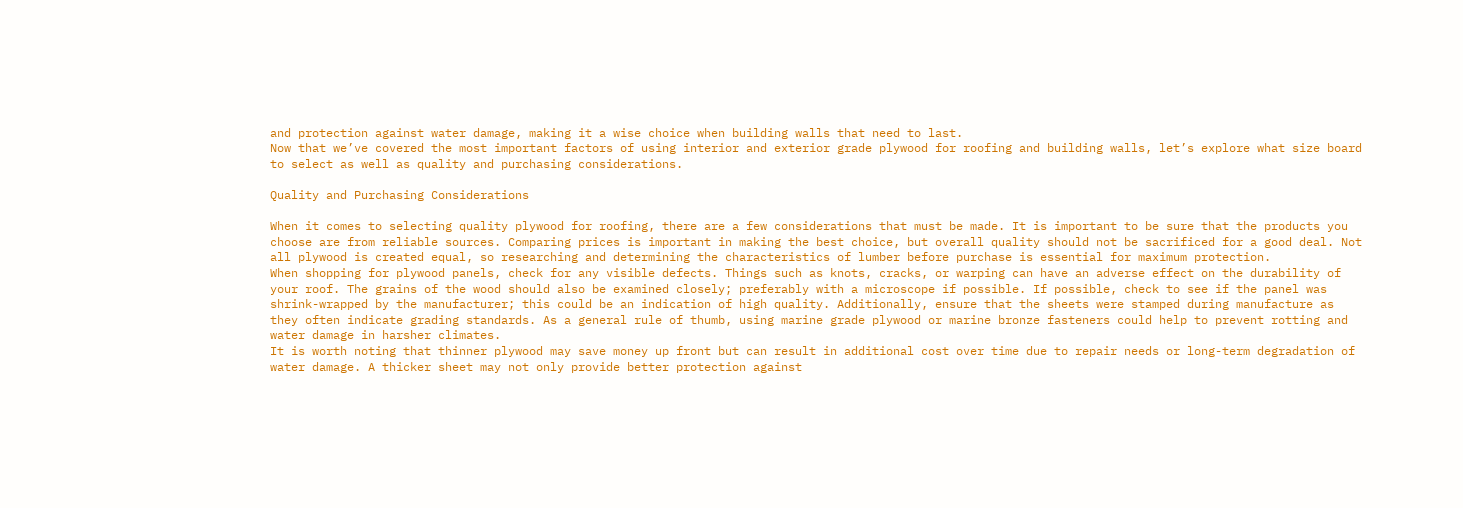and protection against water damage, making it a wise choice when building walls that need to last.
Now that we’ve covered the most important factors of using interior and exterior grade plywood for roofing and building walls, let’s explore what size board to select as well as quality and purchasing considerations.

Quality and Purchasing Considerations

When it comes to selecting quality plywood for roofing, there are a few considerations that must be made. It is important to be sure that the products you choose are from reliable sources. Comparing prices is important in making the best choice, but overall quality should not be sacrificed for a good deal. Not all plywood is created equal, so researching and determining the characteristics of lumber before purchase is essential for maximum protection.
When shopping for plywood panels, check for any visible defects. Things such as knots, cracks, or warping can have an adverse effect on the durability of your roof. The grains of the wood should also be examined closely; preferably with a microscope if possible. If possible, check to see if the panel was shrink-wrapped by the manufacturer; this could be an indication of high quality. Additionally, ensure that the sheets were stamped during manufacture as they often indicate grading standards. As a general rule of thumb, using marine grade plywood or marine bronze fasteners could help to prevent rotting and water damage in harsher climates.
It is worth noting that thinner plywood may save money up front but can result in additional cost over time due to repair needs or long-term degradation of water damage. A thicker sheet may not only provide better protection against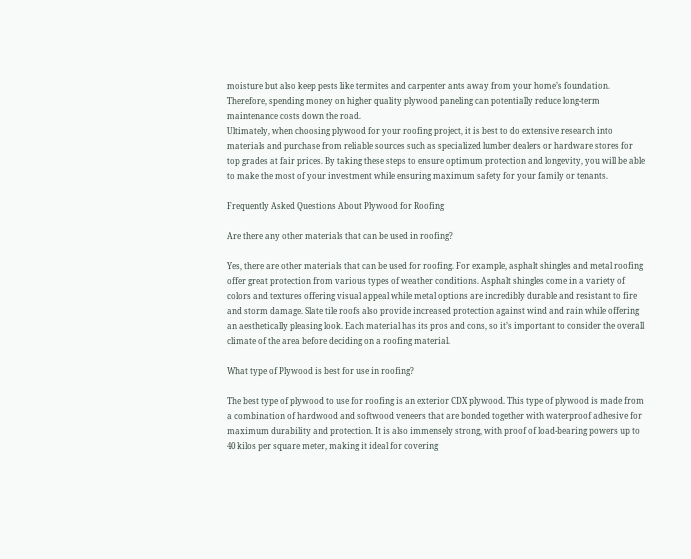moisture but also keep pests like termites and carpenter ants away from your home’s foundation. Therefore, spending money on higher quality plywood paneling can potentially reduce long-term maintenance costs down the road.
Ultimately, when choosing plywood for your roofing project, it is best to do extensive research into materials and purchase from reliable sources such as specialized lumber dealers or hardware stores for top grades at fair prices. By taking these steps to ensure optimum protection and longevity, you will be able to make the most of your investment while ensuring maximum safety for your family or tenants.

Frequently Asked Questions About Plywood for Roofing

Are there any other materials that can be used in roofing?

Yes, there are other materials that can be used for roofing. For example, asphalt shingles and metal roofing offer great protection from various types of weather conditions. Asphalt shingles come in a variety of colors and textures offering visual appeal while metal options are incredibly durable and resistant to fire and storm damage. Slate tile roofs also provide increased protection against wind and rain while offering an aesthetically pleasing look. Each material has its pros and cons, so it’s important to consider the overall climate of the area before deciding on a roofing material.

What type of Plywood is best for use in roofing?

The best type of plywood to use for roofing is an exterior CDX plywood. This type of plywood is made from a combination of hardwood and softwood veneers that are bonded together with waterproof adhesive for maximum durability and protection. It is also immensely strong, with proof of load-bearing powers up to 40 kilos per square meter, making it ideal for covering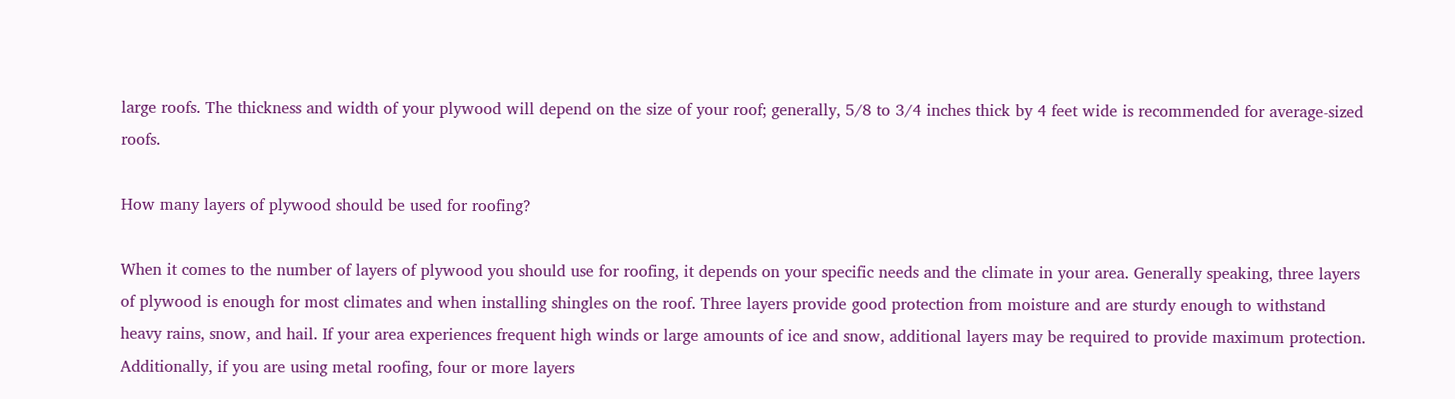large roofs. The thickness and width of your plywood will depend on the size of your roof; generally, 5/8 to 3/4 inches thick by 4 feet wide is recommended for average-sized roofs.

How many layers of plywood should be used for roofing?

When it comes to the number of layers of plywood you should use for roofing, it depends on your specific needs and the climate in your area. Generally speaking, three layers of plywood is enough for most climates and when installing shingles on the roof. Three layers provide good protection from moisture and are sturdy enough to withstand heavy rains, snow, and hail. If your area experiences frequent high winds or large amounts of ice and snow, additional layers may be required to provide maximum protection. Additionally, if you are using metal roofing, four or more layers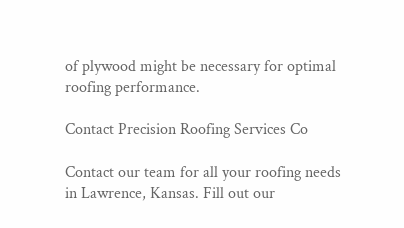of plywood might be necessary for optimal roofing performance.

Contact Precision Roofing Services Co

Contact our team for all your roofing needs in Lawrence, Kansas. Fill out our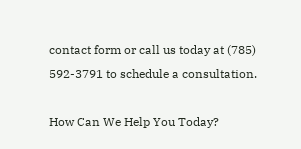contact form or call us today at (785) 592-3791 to schedule a consultation.

How Can We Help You Today?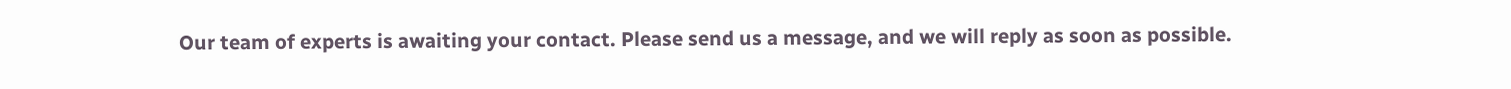Our team of experts is awaiting your contact. Please send us a message, and we will reply as soon as possible.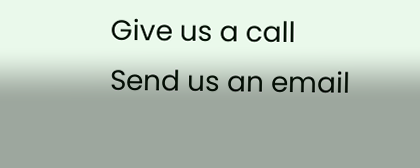Give us a call
Send us an email